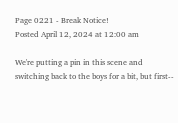Page 0221 - Break Notice!
Posted April 12, 2024 at 12:00 am

We're putting a pin in this scene and switching back to the boys for a bit, but first--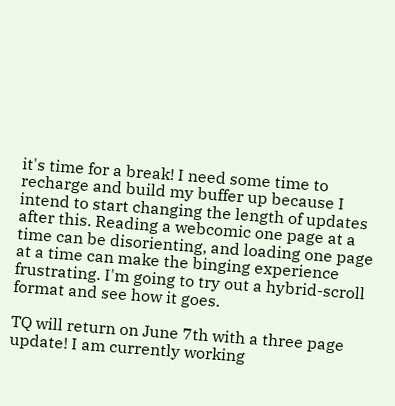it's time for a break! I need some time to recharge and build my buffer up because I intend to start changing the length of updates after this. Reading a webcomic one page at a time can be disorienting, and loading one page at a time can make the binging experience frustrating. I'm going to try out a hybrid-scroll format and see how it goes.

TQ will return on June 7th with a three page update! I am currently working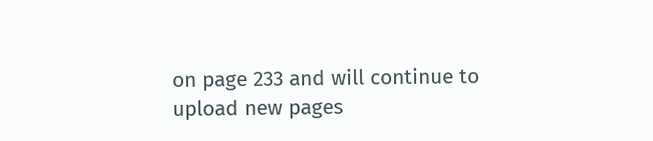on page 233 and will continue to upload new pages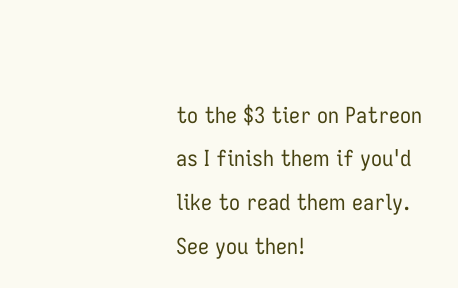to the $3 tier on Patreon as I finish them if you'd like to read them early. See you then!